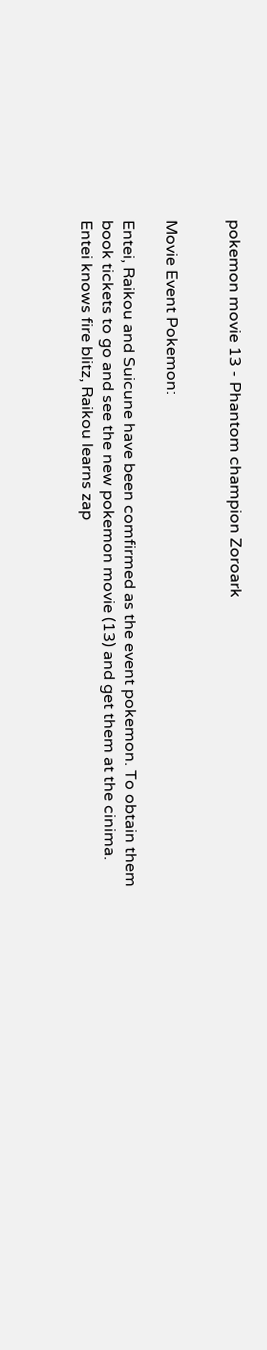pokemon movie 13 - Phantom champion Zoroark


Movie Event Pokemon:

Entei, Raikou and Suicune have been comfirmed as the event pokemon. To obtain them book tickets to go and see the new pokemon movie (13) and get them at the cinima. Entei knows fire blitz, Raikou learns zap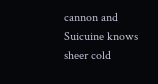cannon and Suicuine knows sheer cold